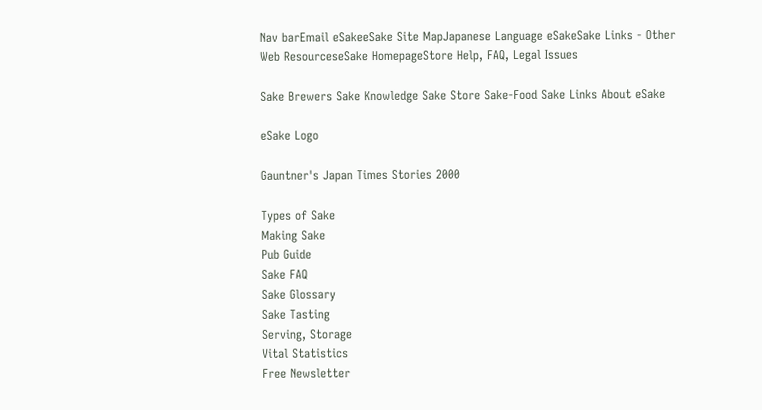Nav barEmail eSakeeSake Site MapJapanese Language eSakeSake Links - Other Web ResourceseSake HomepageStore Help, FAQ, Legal Issues

Sake Brewers Sake Knowledge Sake Store Sake-Food Sake Links About eSake

eSake Logo

Gauntner's Japan Times Stories 2000

Types of Sake
Making Sake
Pub Guide
Sake FAQ
Sake Glossary
Sake Tasting
Serving, Storage
Vital Statistics
Free Newsletter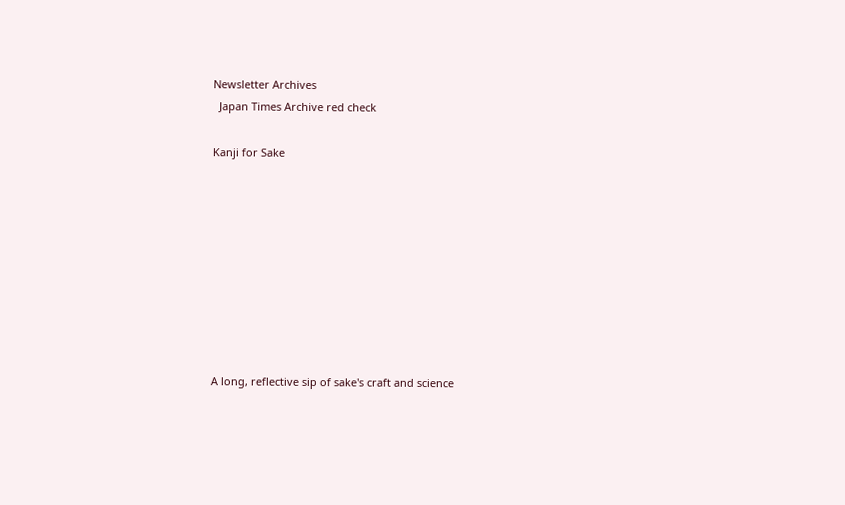Newsletter Archives
  Japan Times Archive red check

Kanji for Sake









A long, reflective sip of sake's craft and science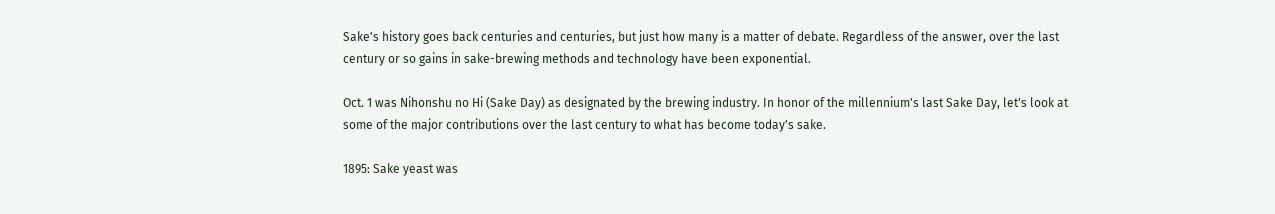Sake's history goes back centuries and centuries, but just how many is a matter of debate. Regardless of the answer, over the last century or so gains in sake-brewing methods and technology have been exponential.

Oct. 1 was Nihonshu no Hi (Sake Day) as designated by the brewing industry. In honor of the millennium's last Sake Day, let's look at some of the major contributions over the last century to what has become today's sake.

1895: Sake yeast was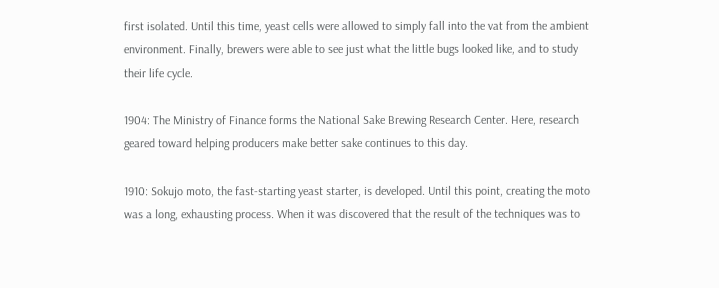first isolated. Until this time, yeast cells were allowed to simply fall into the vat from the ambient environment. Finally, brewers were able to see just what the little bugs looked like, and to study their life cycle.

1904: The Ministry of Finance forms the National Sake Brewing Research Center. Here, research geared toward helping producers make better sake continues to this day.

1910: Sokujo moto, the fast-starting yeast starter, is developed. Until this point, creating the moto was a long, exhausting process. When it was discovered that the result of the techniques was to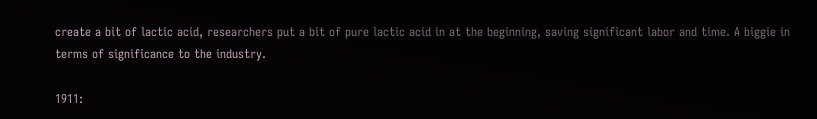create a bit of lactic acid, researchers put a bit of pure lactic acid in at the beginning, saving significant labor and time. A biggie in terms of significance to the industry.

1911: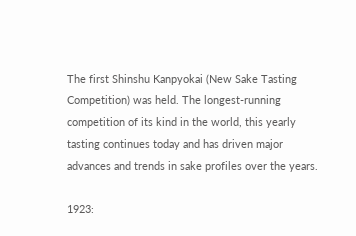The first Shinshu Kanpyokai (New Sake Tasting Competition) was held. The longest-running competition of its kind in the world, this yearly tasting continues today and has driven major advances and trends in sake profiles over the years.

1923: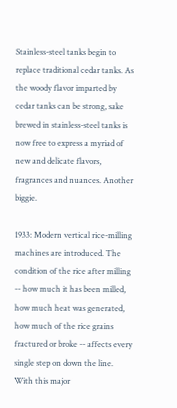Stainless-steel tanks begin to replace traditional cedar tanks. As the woody flavor imparted by cedar tanks can be strong, sake brewed in stainless-steel tanks is now free to express a myriad of new and delicate flavors, fragrances and nuances. Another biggie.

1933: Modern vertical rice-milling machines are introduced. The condition of the rice after milling -- how much it has been milled, how much heat was generated, how much of the rice grains fractured or broke -- affects every single step on down the line. With this major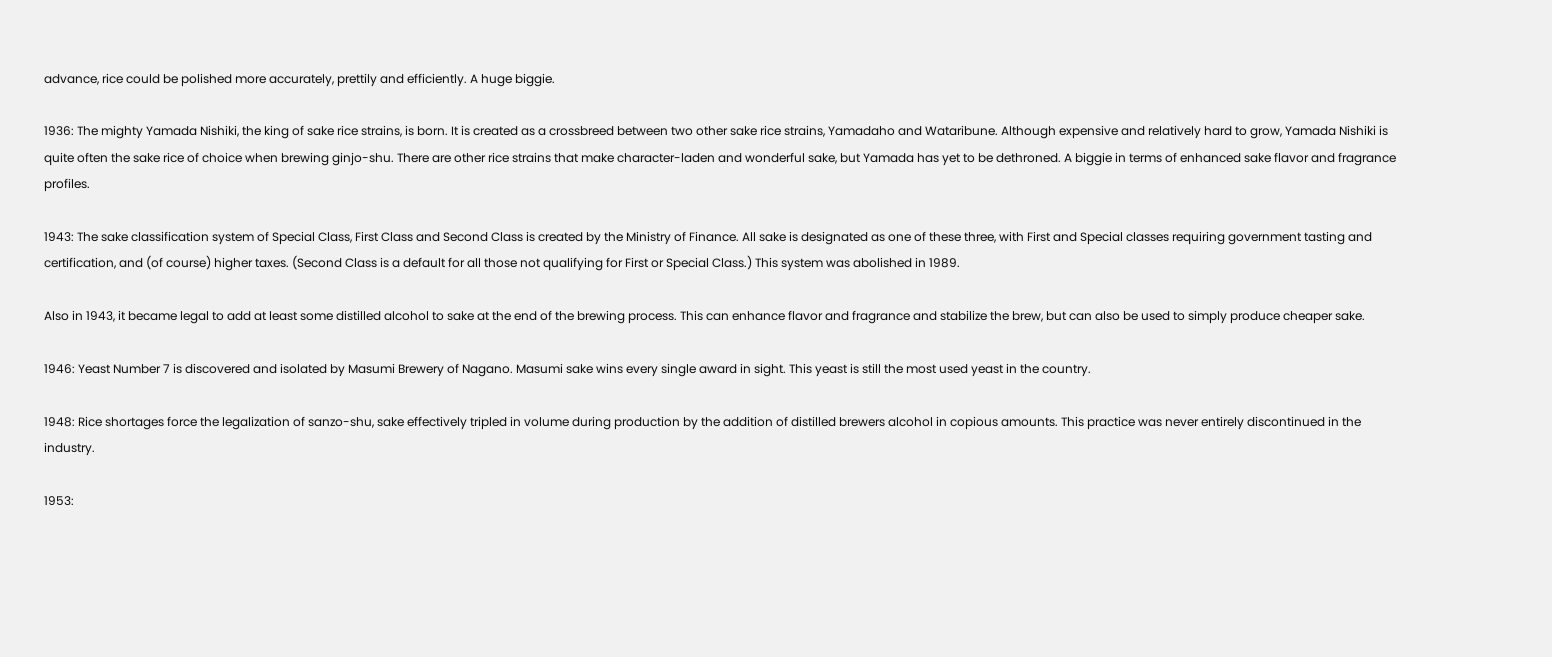advance, rice could be polished more accurately, prettily and efficiently. A huge biggie.

1936: The mighty Yamada Nishiki, the king of sake rice strains, is born. It is created as a crossbreed between two other sake rice strains, Yamadaho and Wataribune. Although expensive and relatively hard to grow, Yamada Nishiki is quite often the sake rice of choice when brewing ginjo-shu. There are other rice strains that make character-laden and wonderful sake, but Yamada has yet to be dethroned. A biggie in terms of enhanced sake flavor and fragrance profiles.

1943: The sake classification system of Special Class, First Class and Second Class is created by the Ministry of Finance. All sake is designated as one of these three, with First and Special classes requiring government tasting and certification, and (of course) higher taxes. (Second Class is a default for all those not qualifying for First or Special Class.) This system was abolished in 1989.

Also in 1943, it became legal to add at least some distilled alcohol to sake at the end of the brewing process. This can enhance flavor and fragrance and stabilize the brew, but can also be used to simply produce cheaper sake.

1946: Yeast Number 7 is discovered and isolated by Masumi Brewery of Nagano. Masumi sake wins every single award in sight. This yeast is still the most used yeast in the country.

1948: Rice shortages force the legalization of sanzo-shu, sake effectively tripled in volume during production by the addition of distilled brewers alcohol in copious amounts. This practice was never entirely discontinued in the industry.

1953: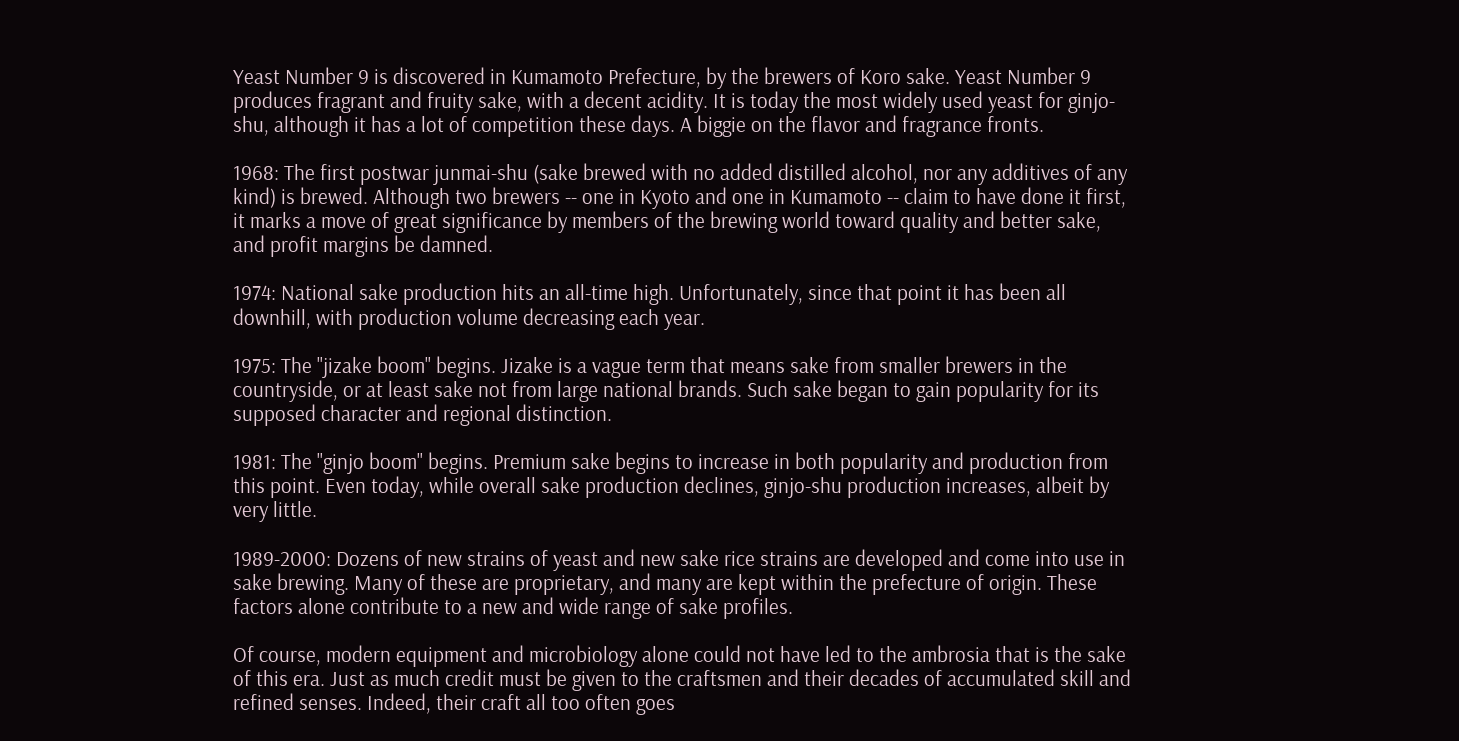Yeast Number 9 is discovered in Kumamoto Prefecture, by the brewers of Koro sake. Yeast Number 9 produces fragrant and fruity sake, with a decent acidity. It is today the most widely used yeast for ginjo-shu, although it has a lot of competition these days. A biggie on the flavor and fragrance fronts.

1968: The first postwar junmai-shu (sake brewed with no added distilled alcohol, nor any additives of any kind) is brewed. Although two brewers -- one in Kyoto and one in Kumamoto -- claim to have done it first, it marks a move of great significance by members of the brewing world toward quality and better sake, and profit margins be damned.

1974: National sake production hits an all-time high. Unfortunately, since that point it has been all downhill, with production volume decreasing each year.

1975: The "jizake boom" begins. Jizake is a vague term that means sake from smaller brewers in the countryside, or at least sake not from large national brands. Such sake began to gain popularity for its supposed character and regional distinction.

1981: The "ginjo boom" begins. Premium sake begins to increase in both popularity and production from this point. Even today, while overall sake production declines, ginjo-shu production increases, albeit by very little.

1989-2000: Dozens of new strains of yeast and new sake rice strains are developed and come into use in sake brewing. Many of these are proprietary, and many are kept within the prefecture of origin. These factors alone contribute to a new and wide range of sake profiles.

Of course, modern equipment and microbiology alone could not have led to the ambrosia that is the sake of this era. Just as much credit must be given to the craftsmen and their decades of accumulated skill and refined senses. Indeed, their craft all too often goes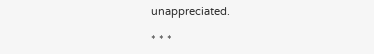unappreciated.

* * *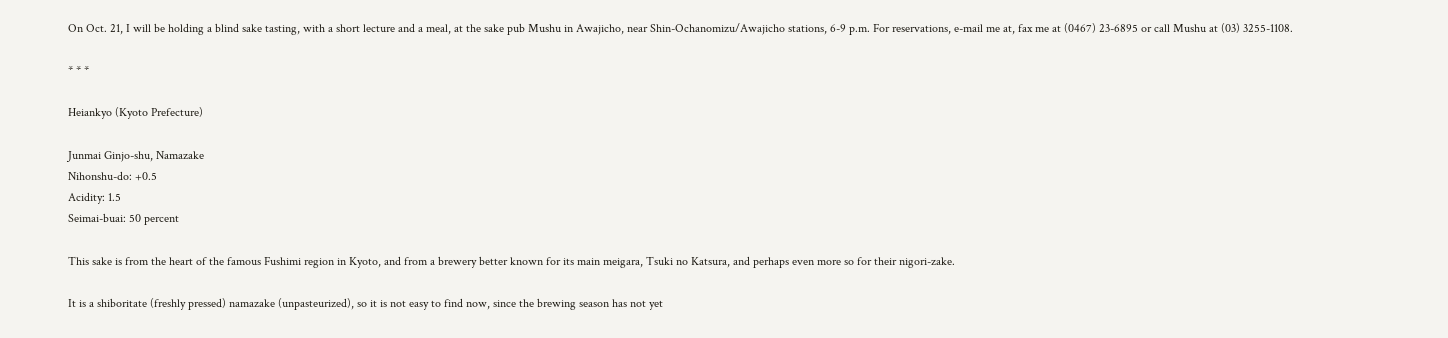On Oct. 21, I will be holding a blind sake tasting, with a short lecture and a meal, at the sake pub Mushu in Awajicho, near Shin-Ochanomizu/Awajicho stations, 6-9 p.m. For reservations, e-mail me at, fax me at (0467) 23-6895 or call Mushu at (03) 3255-1108.

* * *

Heiankyo (Kyoto Prefecture)

Junmai Ginjo-shu, Namazake
Nihonshu-do: +0.5
Acidity: 1.5
Seimai-buai: 50 percent

This sake is from the heart of the famous Fushimi region in Kyoto, and from a brewery better known for its main meigara, Tsuki no Katsura, and perhaps even more so for their nigori-zake.

It is a shiboritate (freshly pressed) namazake (unpasteurized), so it is not easy to find now, since the brewing season has not yet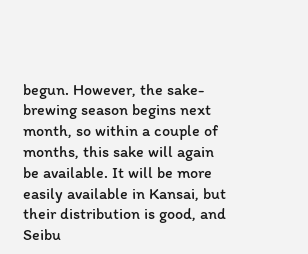begun. However, the sake-brewing season begins next month, so within a couple of months, this sake will again be available. It will be more easily available in Kansai, but their distribution is good, and Seibu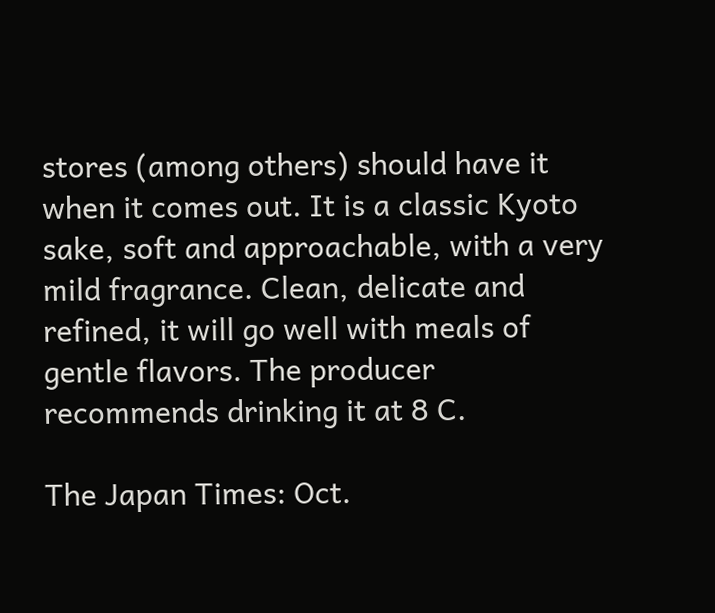stores (among others) should have it when it comes out. It is a classic Kyoto sake, soft and approachable, with a very mild fragrance. Clean, delicate and refined, it will go well with meals of gentle flavors. The producer recommends drinking it at 8 C.

The Japan Times: Oct.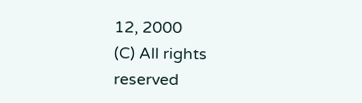12, 2000
(C) All rights reserved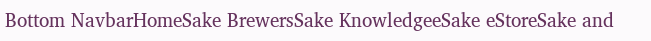Bottom NavbarHomeSake BrewersSake KnowledgeeSake eStoreSake and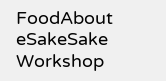FoodAbout eSakeSake Workshop